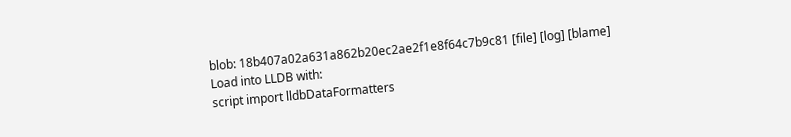blob: 18b407a02a631a862b20ec2ae2f1e8f64c7b9c81 [file] [log] [blame]
Load into LLDB with:
script import lldbDataFormatters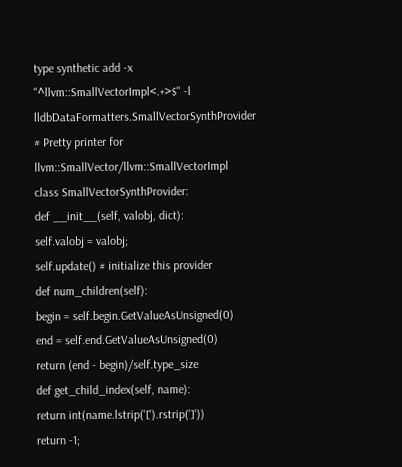type synthetic add -x "^llvm::SmallVectorImpl<.+>$" -l lldbDataFormatters.SmallVectorSynthProvider
# Pretty printer for llvm::SmallVector/llvm::SmallVectorImpl
class SmallVectorSynthProvider:
def __init__(self, valobj, dict):
self.valobj = valobj;
self.update() # initialize this provider
def num_children(self):
begin = self.begin.GetValueAsUnsigned(0)
end = self.end.GetValueAsUnsigned(0)
return (end - begin)/self.type_size
def get_child_index(self, name):
return int(name.lstrip('[').rstrip(']'))
return -1;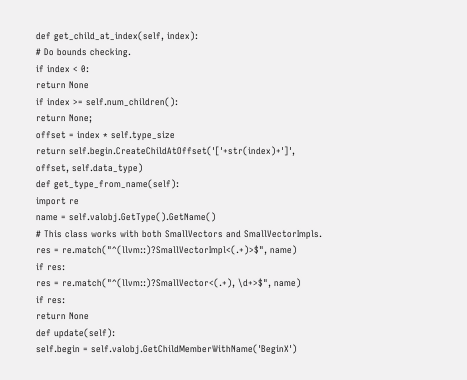def get_child_at_index(self, index):
# Do bounds checking.
if index < 0:
return None
if index >= self.num_children():
return None;
offset = index * self.type_size
return self.begin.CreateChildAtOffset('['+str(index)+']',
offset, self.data_type)
def get_type_from_name(self):
import re
name = self.valobj.GetType().GetName()
# This class works with both SmallVectors and SmallVectorImpls.
res = re.match("^(llvm::)?SmallVectorImpl<(.+)>$", name)
if res:
res = re.match("^(llvm::)?SmallVector<(.+), \d+>$", name)
if res:
return None
def update(self):
self.begin = self.valobj.GetChildMemberWithName('BeginX')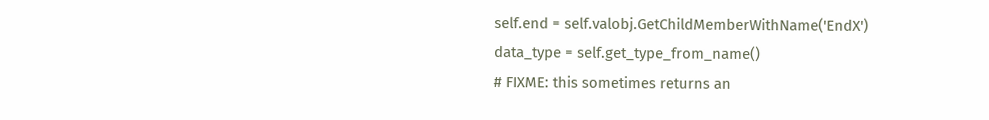self.end = self.valobj.GetChildMemberWithName('EndX')
data_type = self.get_type_from_name()
# FIXME: this sometimes returns an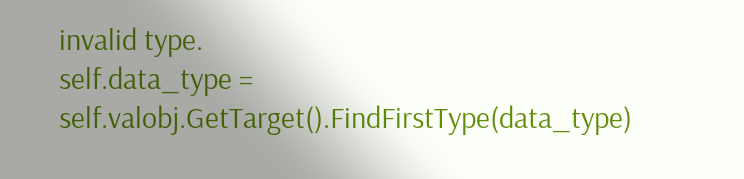invalid type.
self.data_type = self.valobj.GetTarget().FindFirstType(data_type)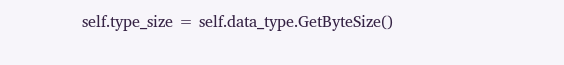self.type_size = self.data_type.GetByteSize()